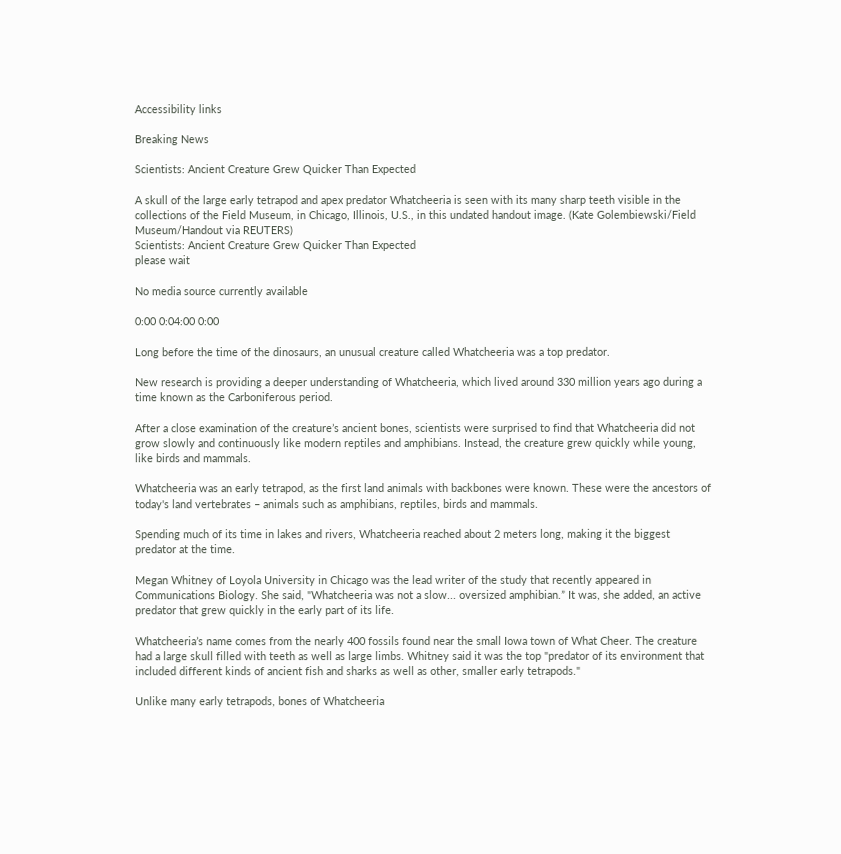Accessibility links

Breaking News

Scientists: Ancient Creature Grew Quicker Than Expected

A skull of the large early tetrapod and apex predator Whatcheeria is seen with its many sharp teeth visible in the collections of the Field Museum, in Chicago, Illinois, U.S., in this undated handout image. (Kate Golembiewski/Field Museum/Handout via REUTERS)
Scientists: Ancient Creature Grew Quicker Than Expected
please wait

No media source currently available

0:00 0:04:00 0:00

Long before the time of the dinosaurs, an unusual creature called Whatcheeria was a top predator.

New research is providing a deeper understanding of Whatcheeria, which lived around 330 million years ago during a time known as the Carboniferous period.

After a close examination of the creature’s ancient bones, scientists were surprised to find that Whatcheeria did not grow slowly and continuously like modern reptiles and amphibians. Instead, the creature grew quickly while young, like birds and mammals.

Whatcheeria was an early tetrapod, as the first land animals with backbones were known. These were the ancestors of today's land vertebrates – animals such as amphibians, reptiles, birds and mammals.

Spending much of its time in lakes and rivers, Whatcheeria reached about 2 meters long, making it the biggest predator at the time.

Megan Whitney of Loyola University in Chicago was the lead writer of the study that recently appeared in Communications Biology. She said, "Whatcheeria was not a slow... oversized amphibian.” It was, she added, an active predator that grew quickly in the early part of its life.

Whatcheeria’s name comes from the nearly 400 fossils found near the small Iowa town of What Cheer. The creature had a large skull filled with teeth as well as large limbs. Whitney said it was the top "predator of its environment that included different kinds of ancient fish and sharks as well as other, smaller early tetrapods."

Unlike many early tetrapods, bones of Whatcheeria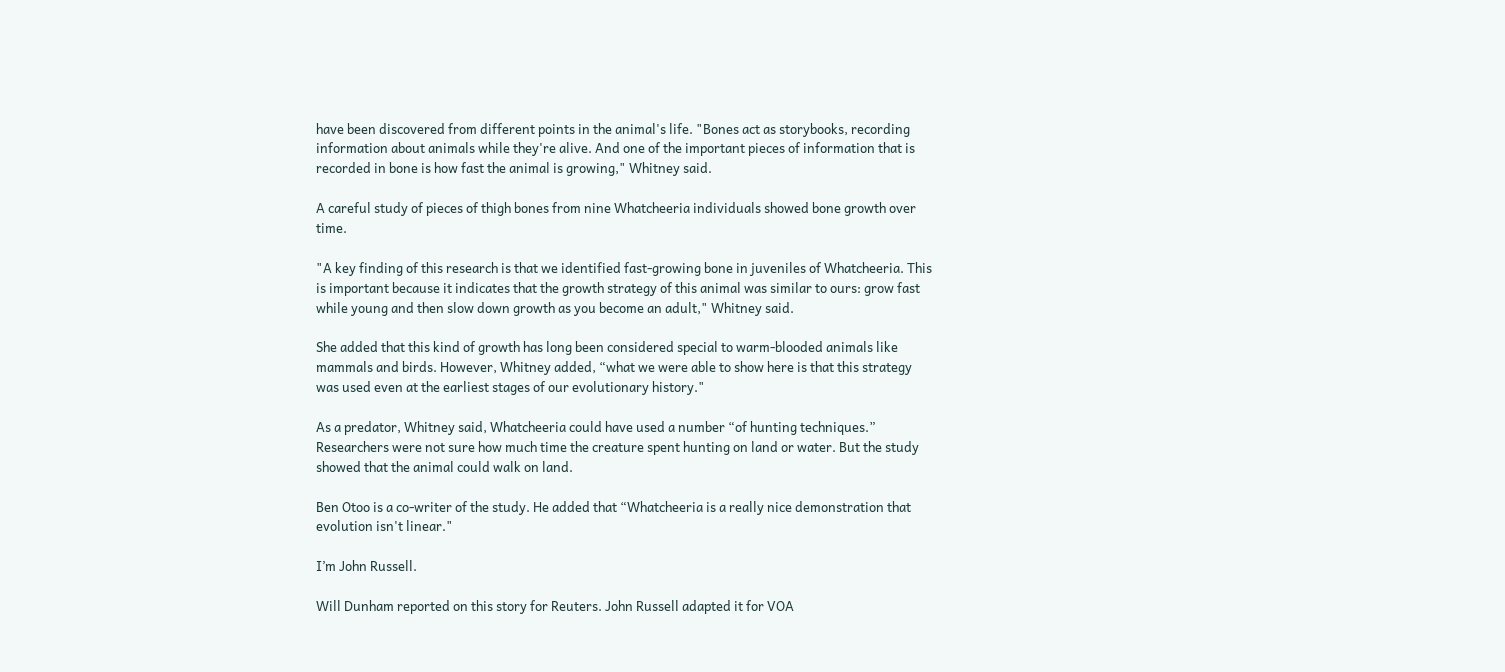have been discovered from different points in the animal's life. "Bones act as storybooks, recording information about animals while they're alive. And one of the important pieces of information that is recorded in bone is how fast the animal is growing," Whitney said.

A careful study of pieces of thigh bones from nine Whatcheeria individuals showed bone growth over time.

"A key finding of this research is that we identified fast-growing bone in juveniles of Whatcheeria. This is important because it indicates that the growth strategy of this animal was similar to ours: grow fast while young and then slow down growth as you become an adult," Whitney said.

She added that this kind of growth has long been considered special to warm-blooded animals like mammals and birds. However, Whitney added, “what we were able to show here is that this strategy was used even at the earliest stages of our evolutionary history."

As a predator, Whitney said, Whatcheeria could have used a number “of hunting techniques.” Researchers were not sure how much time the creature spent hunting on land or water. But the study showed that the animal could walk on land.

Ben Otoo is a co-writer of the study. He added that “Whatcheeria is a really nice demonstration that evolution isn't linear."

I’m John Russell.

Will Dunham reported on this story for Reuters. John Russell adapted it for VOA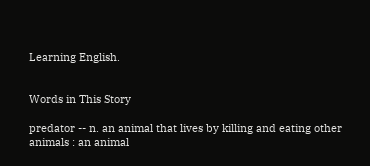Learning English.


Words in This Story

predator -- n. an animal that lives by killing and eating other animals : an animal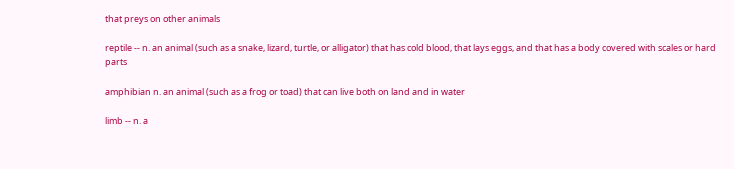that preys on other animals

reptile -- n. an animal (such as a snake, lizard, turtle, or alligator) that has cold blood, that lays eggs, and that has a body covered with scales or hard parts

amphibian n. an animal (such as a frog or toad) that can live both on land and in water

limb -- n. a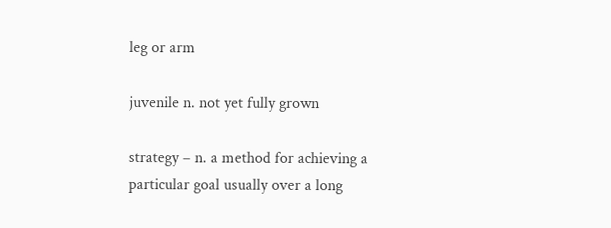leg or arm

juvenile n. not yet fully grown

strategy – n. a method for achieving a particular goal usually over a long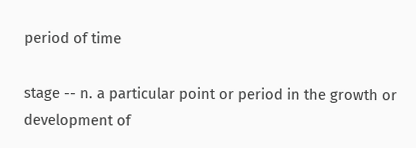period of time

stage -- n. a particular point or period in the growth or development of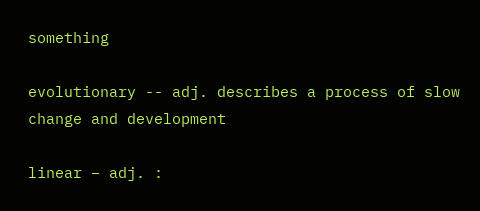something

evolutionary -- adj. describes a process of slow change and development

linear – adj. :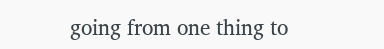going from one thing to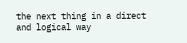the next thing in a direct and logical way